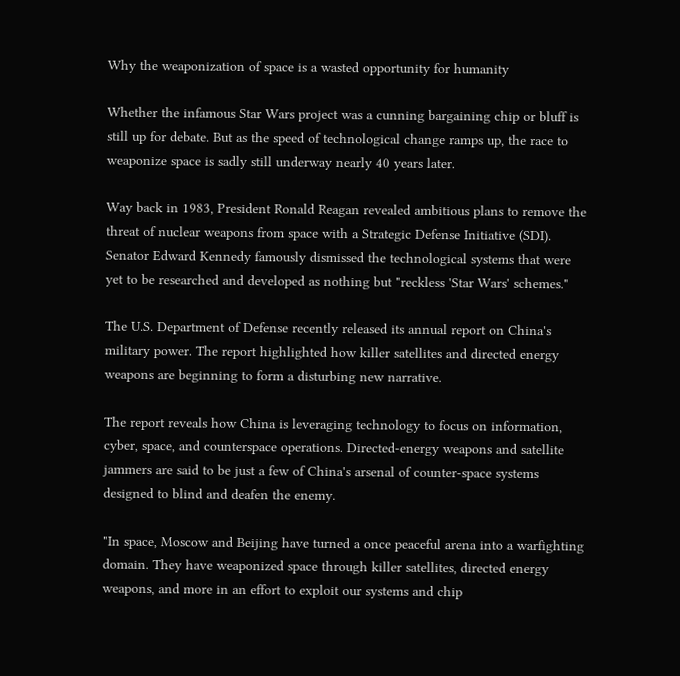Why the weaponization of space is a wasted opportunity for humanity

Whether the infamous Star Wars project was a cunning bargaining chip or bluff is still up for debate. But as the speed of technological change ramps up, the race to weaponize space is sadly still underway nearly 40 years later.

Way back in 1983, President Ronald Reagan revealed ambitious plans to remove the threat of nuclear weapons from space with a Strategic Defense Initiative (SDI). Senator Edward Kennedy famously dismissed the technological systems that were yet to be researched and developed as nothing but "reckless 'Star Wars' schemes."

The U.S. Department of Defense recently released its annual report on China's military power. The report highlighted how killer satellites and directed energy weapons are beginning to form a disturbing new narrative.

The report reveals how China is leveraging technology to focus on information, cyber, space, and counterspace operations. Directed-energy weapons and satellite jammers are said to be just a few of China's arsenal of counter-space systems designed to blind and deafen the enemy.

"In space, Moscow and Beijing have turned a once peaceful arena into a warfighting domain. They have weaponized space through killer satellites, directed energy weapons, and more in an effort to exploit our systems and chip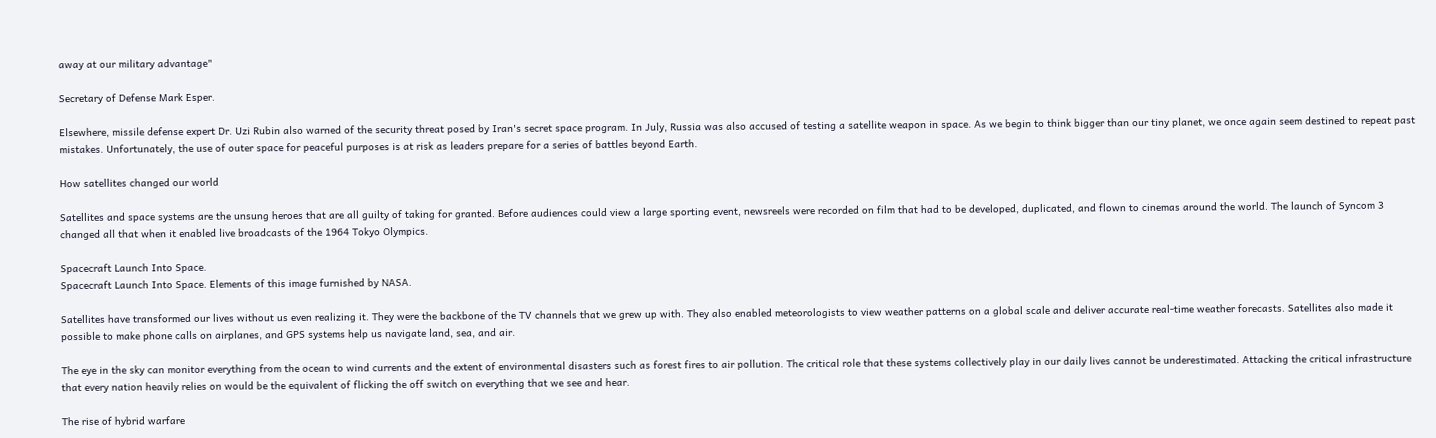away at our military advantage"

Secretary of Defense Mark Esper.

Elsewhere, missile defense expert Dr. Uzi Rubin also warned of the security threat posed by Iran's secret space program. In July, Russia was also accused of testing a satellite weapon in space. As we begin to think bigger than our tiny planet, we once again seem destined to repeat past mistakes. Unfortunately, the use of outer space for peaceful purposes is at risk as leaders prepare for a series of battles beyond Earth.

How satellites changed our world

Satellites and space systems are the unsung heroes that are all guilty of taking for granted. Before audiences could view a large sporting event, newsreels were recorded on film that had to be developed, duplicated, and flown to cinemas around the world. The launch of Syncom 3 changed all that when it enabled live broadcasts of the 1964 Tokyo Olympics.

Spacecraft Launch Into Space.
Spacecraft Launch Into Space. Elements of this image furnished by NASA.

Satellites have transformed our lives without us even realizing it. They were the backbone of the TV channels that we grew up with. They also enabled meteorologists to view weather patterns on a global scale and deliver accurate real-time weather forecasts. Satellites also made it possible to make phone calls on airplanes, and GPS systems help us navigate land, sea, and air.

The eye in the sky can monitor everything from the ocean to wind currents and the extent of environmental disasters such as forest fires to air pollution. The critical role that these systems collectively play in our daily lives cannot be underestimated. Attacking the critical infrastructure that every nation heavily relies on would be the equivalent of flicking the off switch on everything that we see and hear.

The rise of hybrid warfare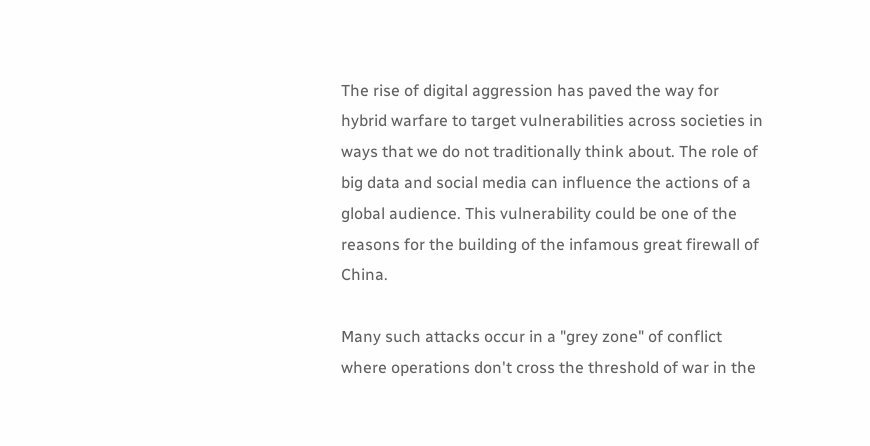The rise of digital aggression has paved the way for hybrid warfare to target vulnerabilities across societies in ways that we do not traditionally think about. The role of big data and social media can influence the actions of a global audience. This vulnerability could be one of the reasons for the building of the infamous great firewall of China.

Many such attacks occur in a "grey zone" of conflict where operations don't cross the threshold of war in the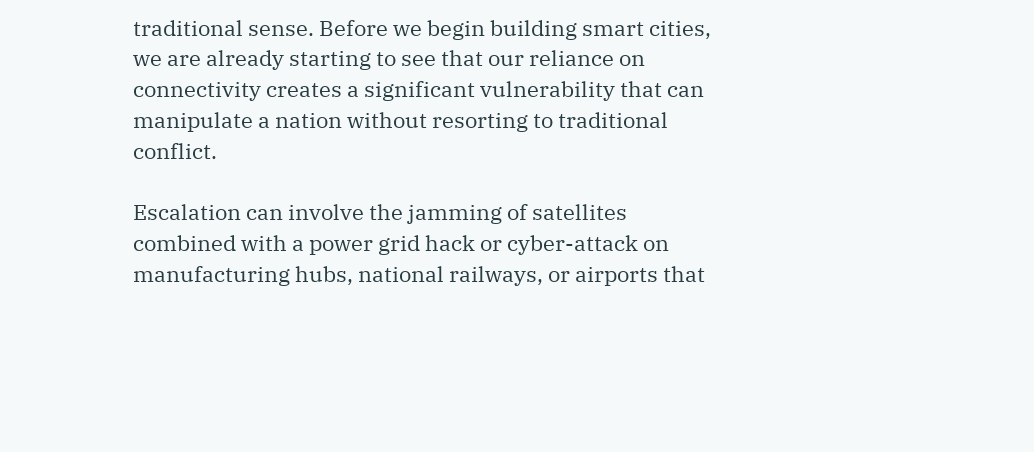traditional sense. Before we begin building smart cities, we are already starting to see that our reliance on connectivity creates a significant vulnerability that can manipulate a nation without resorting to traditional conflict.

Escalation can involve the jamming of satellites combined with a power grid hack or cyber-attack on manufacturing hubs, national railways, or airports that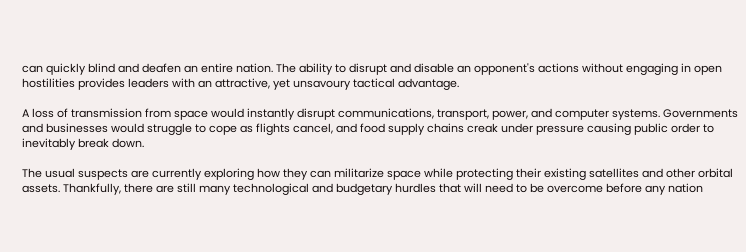can quickly blind and deafen an entire nation. The ability to disrupt and disable an opponent's actions without engaging in open hostilities provides leaders with an attractive, yet unsavoury tactical advantage.

A loss of transmission from space would instantly disrupt communications, transport, power, and computer systems. Governments and businesses would struggle to cope as flights cancel, and food supply chains creak under pressure causing public order to inevitably break down.

The usual suspects are currently exploring how they can militarize space while protecting their existing satellites and other orbital assets. Thankfully, there are still many technological and budgetary hurdles that will need to be overcome before any nation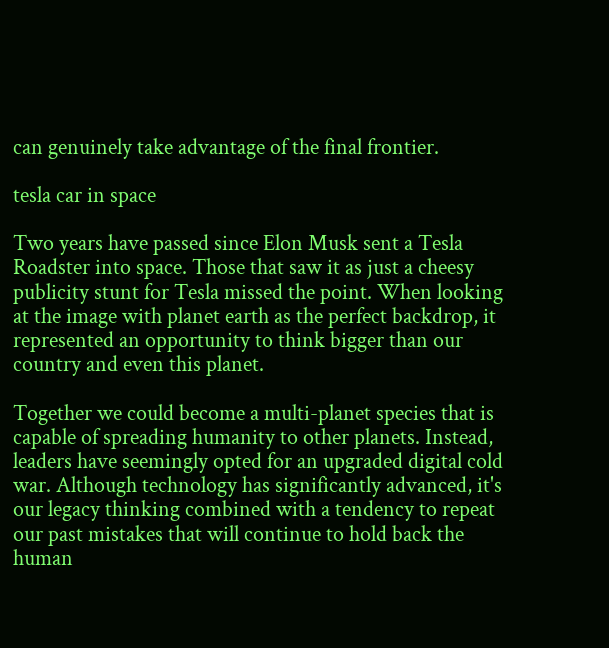can genuinely take advantage of the final frontier.

tesla car in space

Two years have passed since Elon Musk sent a Tesla Roadster into space. Those that saw it as just a cheesy publicity stunt for Tesla missed the point. When looking at the image with planet earth as the perfect backdrop, it represented an opportunity to think bigger than our country and even this planet.

Together we could become a multi-planet species that is capable of spreading humanity to other planets. Instead, leaders have seemingly opted for an upgraded digital cold war. Although technology has significantly advanced, it's our legacy thinking combined with a tendency to repeat our past mistakes that will continue to hold back the human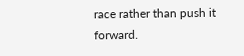race rather than push it forward.